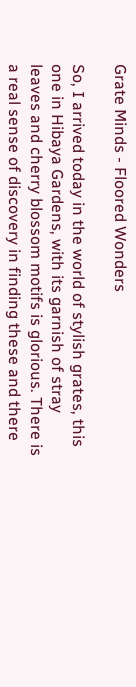Grate Minds - Floored Wonders

So, I arrived today in the world of stylish grates, this one in Hibaya Gardens, with its garnish of stray leaves and cherry blossom motifs is glorious. There is a real sense of discovery in finding these and there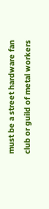must be a street hardware fan club or guild of metal workers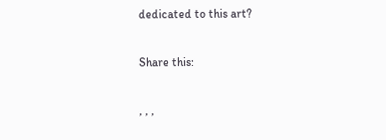dedicated to this art?

Share this:

, , ,